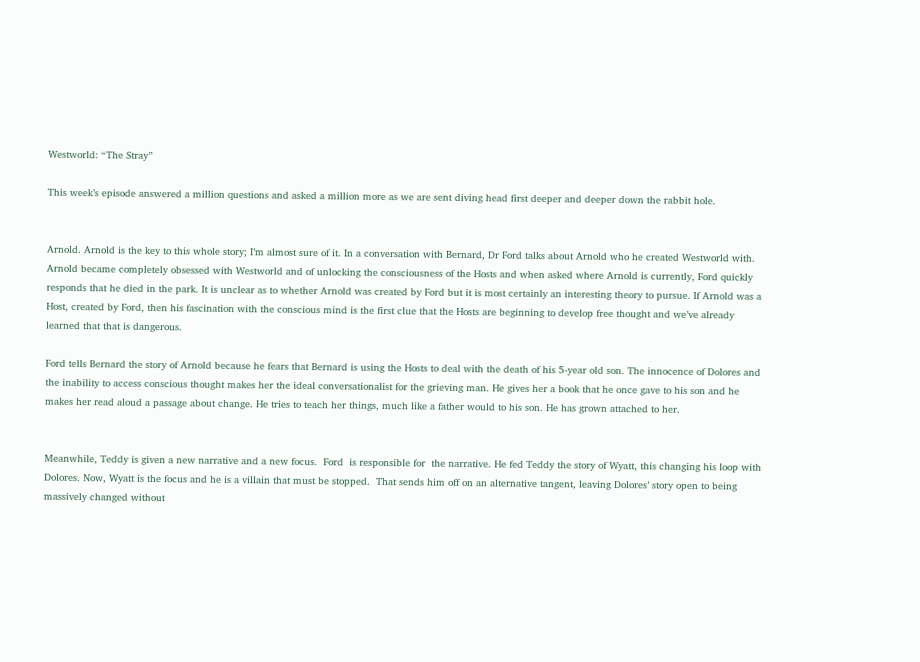Westworld: “The Stray”

This week’s episode answered a million questions and asked a million more as we are sent diving head first deeper and deeper down the rabbit hole.


Arnold. Arnold is the key to this whole story; I’m almost sure of it. In a conversation with Bernard, Dr Ford talks about Arnold who he created Westworld with. Arnold became completely obsessed with Westworld and of unlocking the consciousness of the Hosts and when asked where Arnold is currently, Ford quickly responds that he died in the park. It is unclear as to whether Arnold was created by Ford but it is most certainly an interesting theory to pursue. If Arnold was a Host, created by Ford, then his fascination with the conscious mind is the first clue that the Hosts are beginning to develop free thought and we’ve already learned that that is dangerous.

Ford tells Bernard the story of Arnold because he fears that Bernard is using the Hosts to deal with the death of his 5-year old son. The innocence of Dolores and the inability to access conscious thought makes her the ideal conversationalist for the grieving man. He gives her a book that he once gave to his son and he makes her read aloud a passage about change. He tries to teach her things, much like a father would to his son. He has grown attached to her.


Meanwhile, Teddy is given a new narrative and a new focus.  Ford  is responsible for  the narrative. He fed Teddy the story of Wyatt, this changing his loop with Dolores. Now, Wyatt is the focus and he is a villain that must be stopped.  That sends him off on an alternative tangent, leaving Dolores’ story open to being massively changed without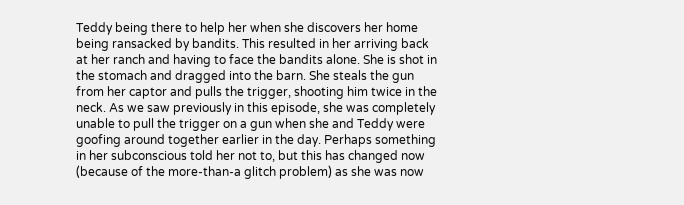Teddy being there to help her when she discovers her home being ransacked by bandits. This resulted in her arriving back at her ranch and having to face the bandits alone. She is shot in the stomach and dragged into the barn. She steals the gun from her captor and pulls the trigger, shooting him twice in the neck. As we saw previously in this episode, she was completely unable to pull the trigger on a gun when she and Teddy were goofing around together earlier in the day. Perhaps something in her subconscious told her not to, but this has changed now (because of the more-than-a glitch problem) as she was now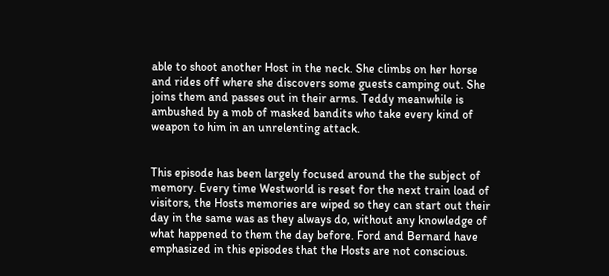able to shoot another Host in the neck. She climbs on her horse and rides off where she discovers some guests camping out. She joins them and passes out in their arms. Teddy meanwhile is ambushed by a mob of masked bandits who take every kind of weapon to him in an unrelenting attack.


This episode has been largely focused around the the subject of memory. Every time Westworld is reset for the next train load of visitors, the Hosts memories are wiped so they can start out their day in the same was as they always do, without any knowledge of what happened to them the day before. Ford and Bernard have emphasized in this episodes that the Hosts are not conscious.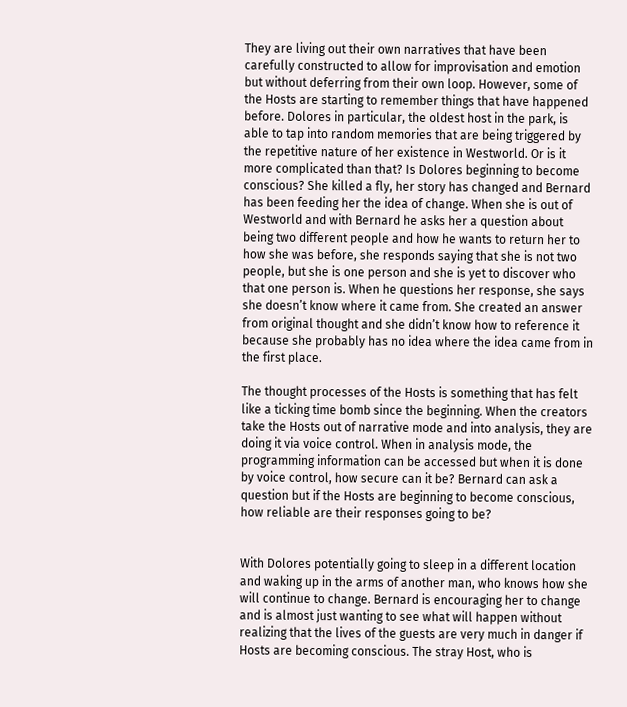They are living out their own narratives that have been carefully constructed to allow for improvisation and emotion but without deferring from their own loop. However, some of the Hosts are starting to remember things that have happened before. Dolores in particular, the oldest host in the park, is able to tap into random memories that are being triggered by the repetitive nature of her existence in Westworld. Or is it more complicated than that? Is Dolores beginning to become conscious? She killed a fly, her story has changed and Bernard has been feeding her the idea of change. When she is out of Westworld and with Bernard he asks her a question about being two different people and how he wants to return her to how she was before, she responds saying that she is not two people, but she is one person and she is yet to discover who that one person is. When he questions her response, she says she doesn’t know where it came from. She created an answer from original thought and she didn’t know how to reference it because she probably has no idea where the idea came from in the first place.

The thought processes of the Hosts is something that has felt like a ticking time bomb since the beginning. When the creators take the Hosts out of narrative mode and into analysis, they are doing it via voice control. When in analysis mode, the programming information can be accessed but when it is done by voice control, how secure can it be? Bernard can ask a question but if the Hosts are beginning to become conscious, how reliable are their responses going to be?


With Dolores potentially going to sleep in a different location and waking up in the arms of another man, who knows how she will continue to change. Bernard is encouraging her to change and is almost just wanting to see what will happen without realizing that the lives of the guests are very much in danger if Hosts are becoming conscious. The stray Host, who is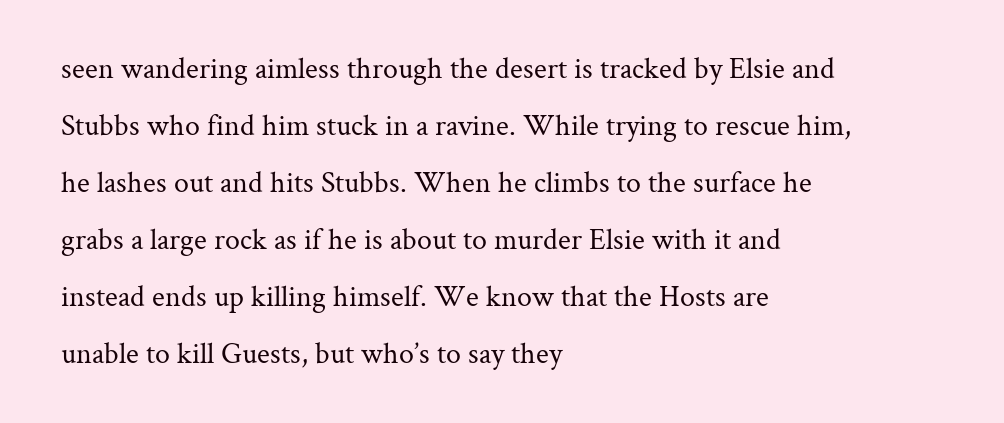seen wandering aimless through the desert is tracked by Elsie and Stubbs who find him stuck in a ravine. While trying to rescue him, he lashes out and hits Stubbs. When he climbs to the surface he grabs a large rock as if he is about to murder Elsie with it and instead ends up killing himself. We know that the Hosts are unable to kill Guests, but who’s to say they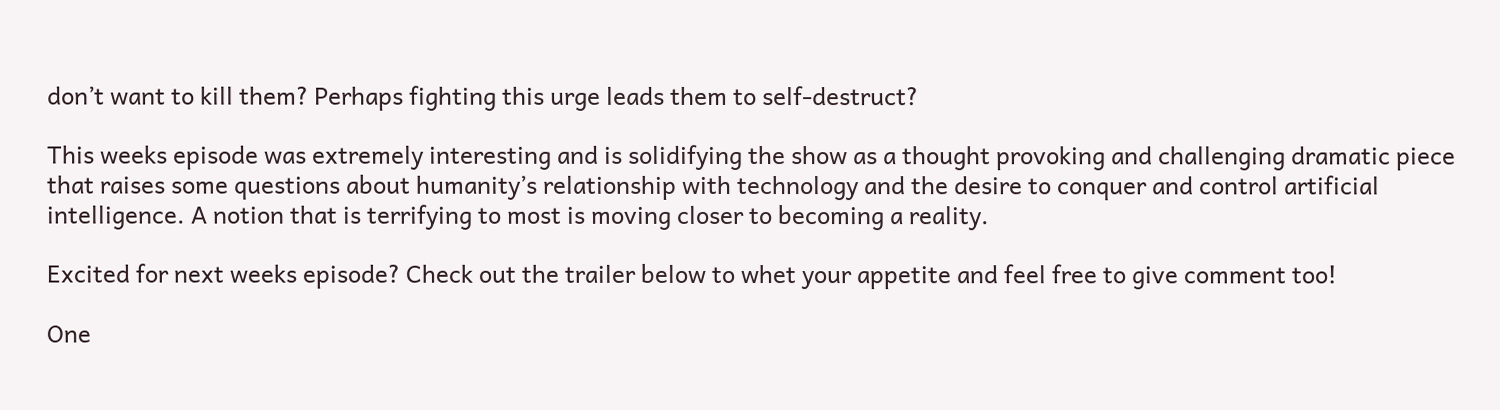don’t want to kill them? Perhaps fighting this urge leads them to self-destruct?

This weeks episode was extremely interesting and is solidifying the show as a thought provoking and challenging dramatic piece that raises some questions about humanity’s relationship with technology and the desire to conquer and control artificial intelligence. A notion that is terrifying to most is moving closer to becoming a reality.

Excited for next weeks episode? Check out the trailer below to whet your appetite and feel free to give comment too!

One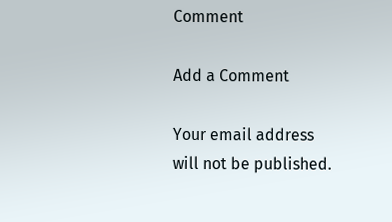Comment

Add a Comment

Your email address will not be published.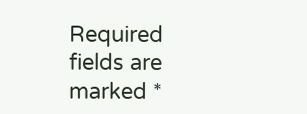Required fields are marked *